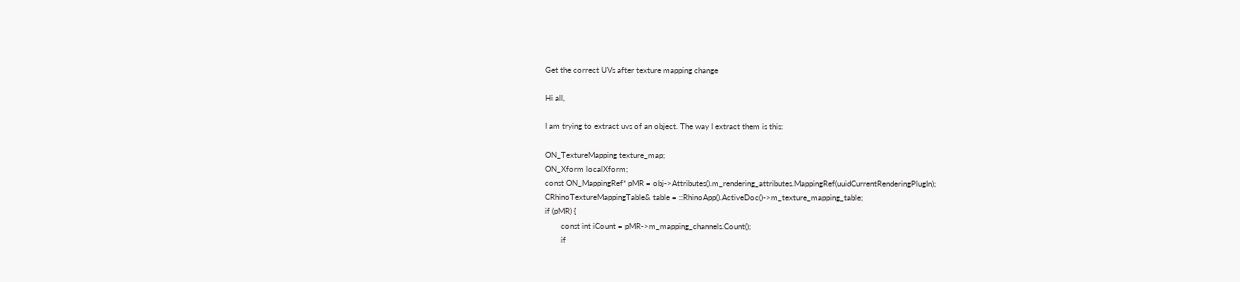Get the correct UVs after texture mapping change

Hi all,

I am trying to extract uvs of an object. The way I extract them is this:

ON_TextureMapping texture_map;
ON_Xform localXform;
const ON_MappingRef* pMR = obj->Attributes().m_rendering_attributes.MappingRef(uuidCurrentRenderingPlugIn);
CRhinoTextureMappingTable& table = ::RhinoApp().ActiveDoc()->m_texture_mapping_table;
if (pMR) {
        const int iCount = pMR->m_mapping_channels.Count();
        if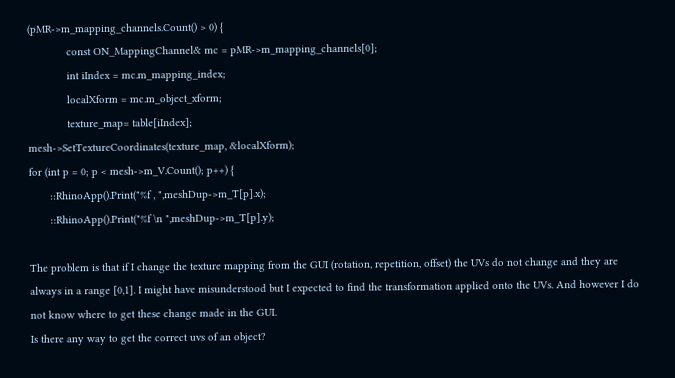(pMR->m_mapping_channels.Count() > 0) {
             const ON_MappingChannel& mc = pMR->m_mapping_channels[0];
             int iIndex = mc.m_mapping_index;
             localXform = mc.m_object_xform;
             texture_map= table[iIndex];
mesh->SetTextureCoordinates(texture_map, &localXform);
for (int p = 0; p < mesh->m_V.Count(); p++) {
       ::RhinoApp().Print("%f , ",meshDup->m_T[p].x);
       ::RhinoApp().Print("%f \n ",meshDup->m_T[p].y);

The problem is that if I change the texture mapping from the GUI (rotation, repetition, offset) the UVs do not change and they are always in a range [0,1]. I might have misunderstood but I expected to find the transformation applied onto the UVs. And however I do not know where to get these change made in the GUI.
Is there any way to get the correct uvs of an object?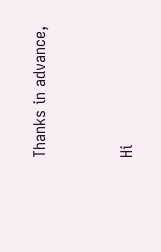Thanks in advance,


Hi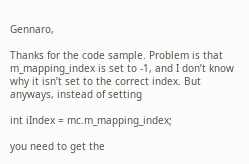Gennaro,

Thanks for the code sample. Problem is that m_mapping_index is set to -1, and I don’t know why it isn’t set to the correct index. But anyways, instead of setting

int iIndex = mc.m_mapping_index;

you need to get the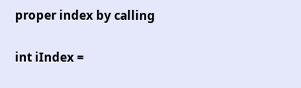proper index by calling

int iIndex =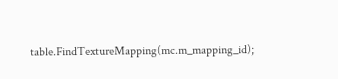table.FindTextureMapping(mc.m_mapping_id);